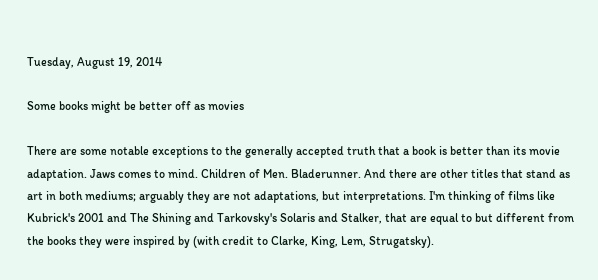Tuesday, August 19, 2014

Some books might be better off as movies

There are some notable exceptions to the generally accepted truth that a book is better than its movie adaptation. Jaws comes to mind. Children of Men. Bladerunner. And there are other titles that stand as art in both mediums; arguably they are not adaptations, but interpretations. I'm thinking of films like Kubrick's 2001 and The Shining and Tarkovsky's Solaris and Stalker, that are equal to but different from the books they were inspired by (with credit to Clarke, King, Lem, Strugatsky).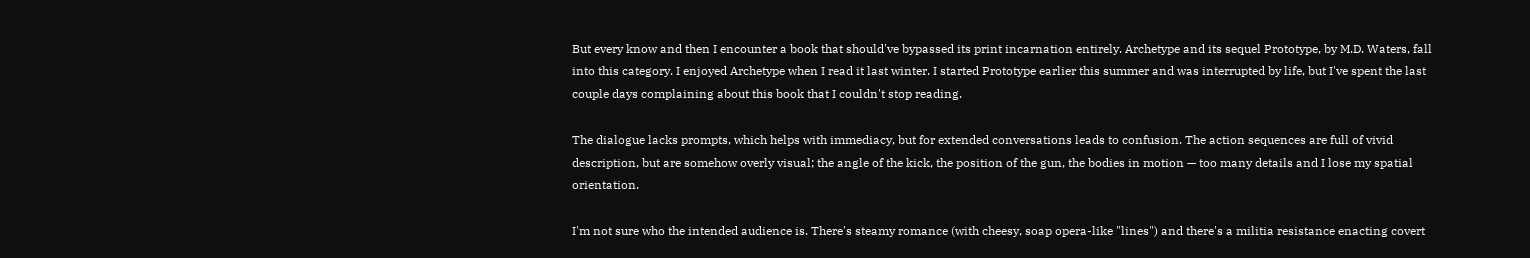But every know and then I encounter a book that should've bypassed its print incarnation entirely. Archetype and its sequel Prototype, by M.D. Waters, fall into this category. I enjoyed Archetype when I read it last winter. I started Prototype earlier this summer and was interrupted by life, but I've spent the last couple days complaining about this book that I couldn't stop reading.

The dialogue lacks prompts, which helps with immediacy, but for extended conversations leads to confusion. The action sequences are full of vivid description, but are somehow overly visual; the angle of the kick, the position of the gun, the bodies in motion — too many details and I lose my spatial orientation.

I'm not sure who the intended audience is. There's steamy romance (with cheesy, soap opera-like "lines") and there's a militia resistance enacting covert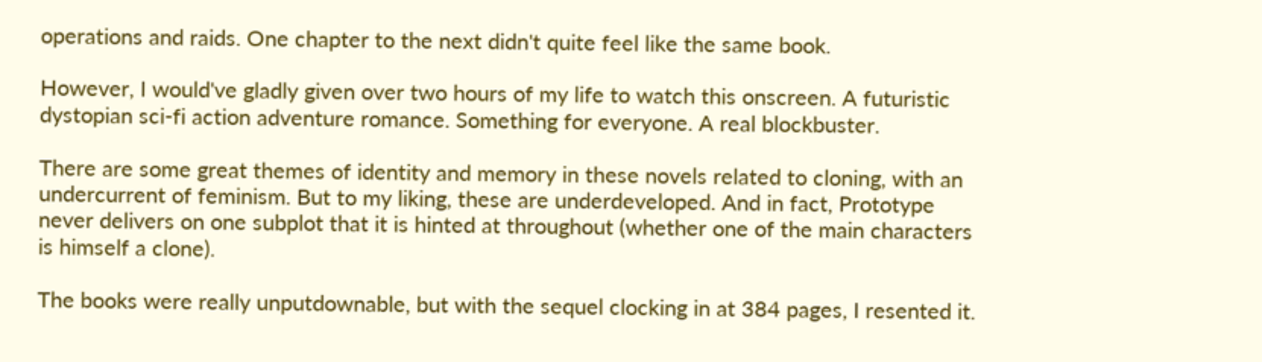operations and raids. One chapter to the next didn't quite feel like the same book.

However, I would've gladly given over two hours of my life to watch this onscreen. A futuristic dystopian sci-fi action adventure romance. Something for everyone. A real blockbuster.

There are some great themes of identity and memory in these novels related to cloning, with an undercurrent of feminism. But to my liking, these are underdeveloped. And in fact, Prototype never delivers on one subplot that it is hinted at throughout (whether one of the main characters is himself a clone).

The books were really unputdownable, but with the sequel clocking in at 384 pages, I resented it.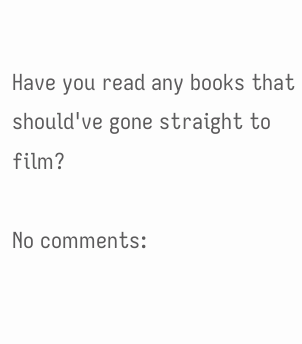Have you read any books that should've gone straight to film?

No comments: